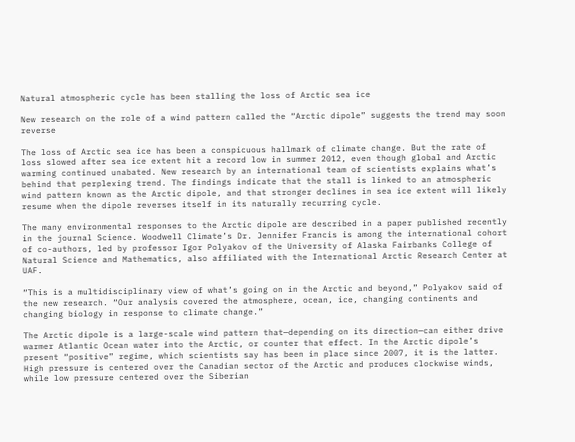Natural atmospheric cycle has been stalling the loss of Arctic sea ice

New research on the role of a wind pattern called the “Arctic dipole” suggests the trend may soon reverse

The loss of Arctic sea ice has been a conspicuous hallmark of climate change. But the rate of loss slowed after sea ice extent hit a record low in summer 2012, even though global and Arctic warming continued unabated. New research by an international team of scientists explains what’s behind that perplexing trend. The findings indicate that the stall is linked to an atmospheric wind pattern known as the Arctic dipole, and that stronger declines in sea ice extent will likely resume when the dipole reverses itself in its naturally recurring cycle.

The many environmental responses to the Arctic dipole are described in a paper published recently in the journal Science. Woodwell Climate’s Dr. Jennifer Francis is among the international cohort of co-authors, led by professor Igor Polyakov of the University of Alaska Fairbanks College of Natural Science and Mathematics, also affiliated with the International Arctic Research Center at UAF.

“This is a multidisciplinary view of what’s going on in the Arctic and beyond,” Polyakov said of the new research. “Our analysis covered the atmosphere, ocean, ice, changing continents and changing biology in response to climate change.”

The Arctic dipole is a large-scale wind pattern that—depending on its direction—can either drive warmer Atlantic Ocean water into the Arctic, or counter that effect. In the Arctic dipole’s present “positive” regime, which scientists say has been in place since 2007, it is the latter. High pressure is centered over the Canadian sector of the Arctic and produces clockwise winds, while low pressure centered over the Siberian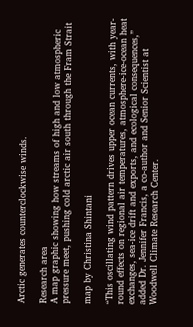Arctic generates counterclockwise winds.

Research area
A map graphic showing how streams of high and low atmospheric pressure meet, pushing cold arctic air south through the Fram Strait

map by Christina Shintani

“This oscillating wind pattern drives upper ocean currents, with year-round effects on regional air temperatures, atmosphere-ice-ocean heat exchanges, sea-ice drift and exports, and ecological consequences,” added Dr. Jennifer Francis, a co-author and Senior Scientist at Woodwell Climate Research Center.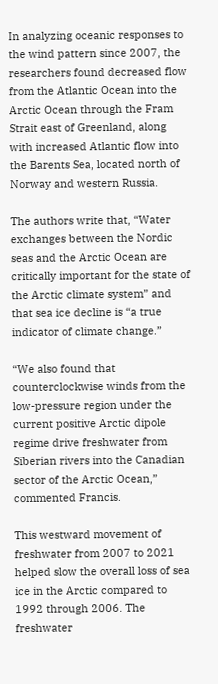In analyzing oceanic responses to the wind pattern since 2007, the researchers found decreased flow from the Atlantic Ocean into the Arctic Ocean through the Fram Strait east of Greenland, along with increased Atlantic flow into the Barents Sea, located north of Norway and western Russia.

The authors write that, “Water exchanges between the Nordic seas and the Arctic Ocean are critically important for the state of the Arctic climate system” and that sea ice decline is “a true indicator of climate change.”

“We also found that counterclockwise winds from the low-pressure region under the current positive Arctic dipole regime drive freshwater from Siberian rivers into the Canadian sector of the Arctic Ocean,” commented Francis.

This westward movement of freshwater from 2007 to 2021 helped slow the overall loss of sea ice in the Arctic compared to 1992 through 2006. The freshwater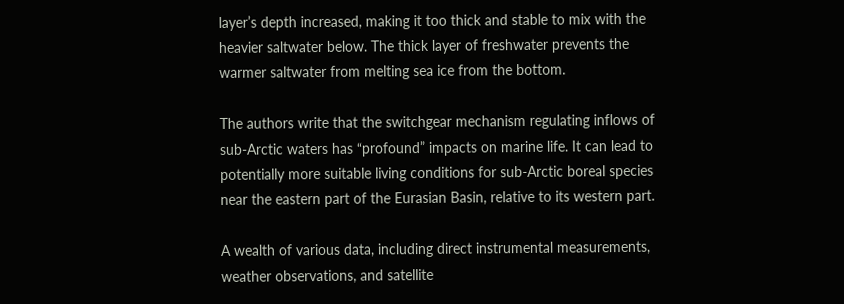layer’s depth increased, making it too thick and stable to mix with the heavier saltwater below. The thick layer of freshwater prevents the warmer saltwater from melting sea ice from the bottom.

The authors write that the switchgear mechanism regulating inflows of sub-Arctic waters has “profound” impacts on marine life. It can lead to potentially more suitable living conditions for sub-Arctic boreal species near the eastern part of the Eurasian Basin, relative to its western part.

A wealth of various data, including direct instrumental measurements, weather observations, and satellite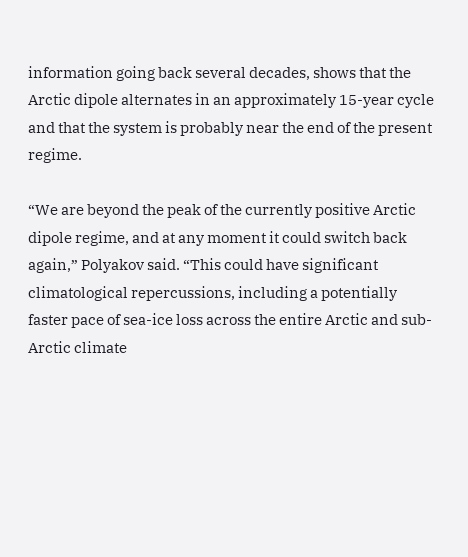information going back several decades, shows that the Arctic dipole alternates in an approximately 15-year cycle and that the system is probably near the end of the present regime.

“We are beyond the peak of the currently positive Arctic dipole regime, and at any moment it could switch back again,” Polyakov said. “This could have significant climatological repercussions, including a potentially faster pace of sea-ice loss across the entire Arctic and sub-Arctic climate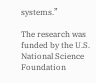systems.”

The research was funded by the U.S. National Science Foundation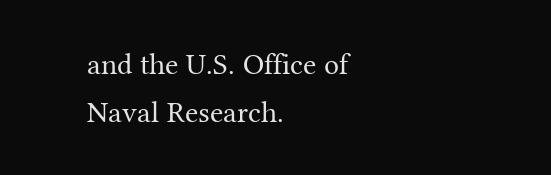and the U.S. Office of Naval Research.